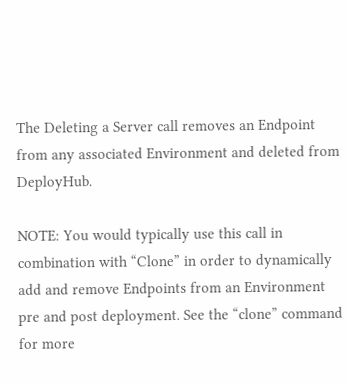The Deleting a Server call removes an Endpoint from any associated Environment and deleted from DeployHub.

NOTE: You would typically use this call in combination with “Clone” in order to dynamically add and remove Endpoints from an Environment pre and post deployment. See the “clone” command for more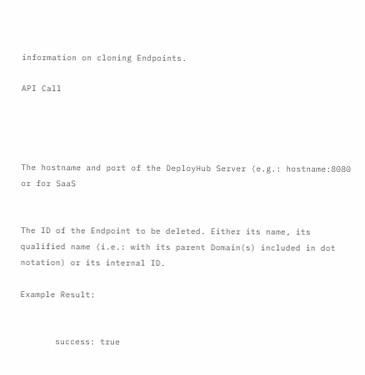information on cloning Endpoints.

API Call




The hostname and port of the DeployHub Server (e.g.: hostname:8080 or for SaaS


The ID of the Endpoint to be deleted. Either its name, its qualified name (i.e.: with its parent Domain(s) included in dot notation) or its internal ID.

Example Result:


       success: true